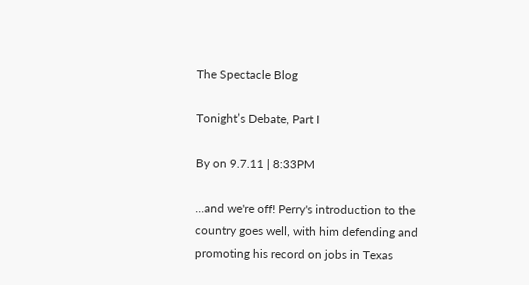The Spectacle Blog

Tonight’s Debate, Part I

By on 9.7.11 | 8:33PM

...and we're off! Perry's introduction to the country goes well, with him defending and promoting his record on jobs in Texas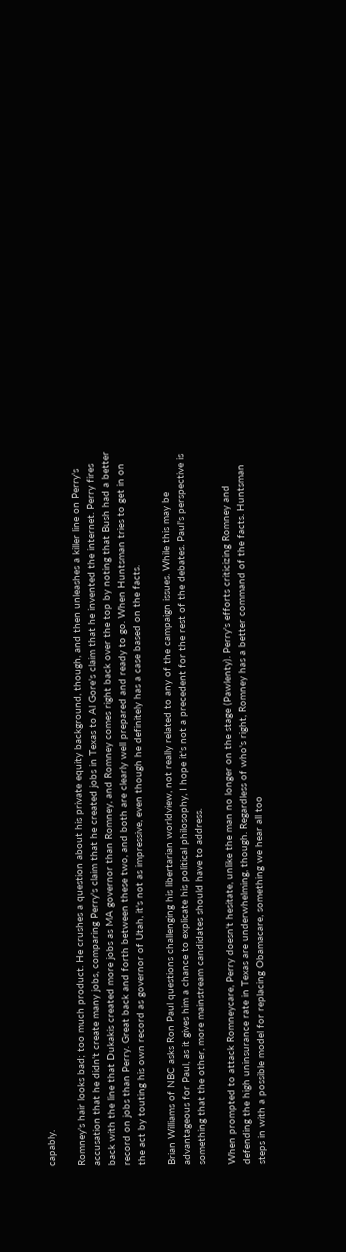capably.

Romney's hair looks bad; too much product. He crushes a question about his private equity background, though, and then unleashes a killer line on Perry's accusation that he didn't create many jobs, comparing Perry's claim that he created jobs in Texas to Al Gore's claim that he invented the internet. Perry fires back with the line that Dukakis created more jobs as MA governor than Romney, and Romney comes right back over the top by noting that Bush had a better record on jobs than Perry. Great back and forth between these two, and both are clearly well prepared and ready to go. When Huntsman tries to get in on the act by touting his own record as governor of Utah, it's not as impressive, even though he definitely has a case based on the facts.

Brian Williams of NBC asks Ron Paul questions challenging his libertarian worldview, not really related to any of the campaign issues. While this may be advantageous for Paul, as it gives him a chance to explicate his political philosophy, I hope it's not a precedent for the rest of the debates. Paul's perspective is something that the other, more mainstream candidates should have to address.

When prompted to attack Romneycare, Perry doesn't hesitate, unlike the man no longer on the stage (Pawlenty). Perry's efforts criticizing Romney and defending the high uninsurance rate in Texas are underwhelming, though. Regardless of who's right, Romney has a better command of the facts. Huntsman steps in with a possible model for replacing Obamacare, something we hear all too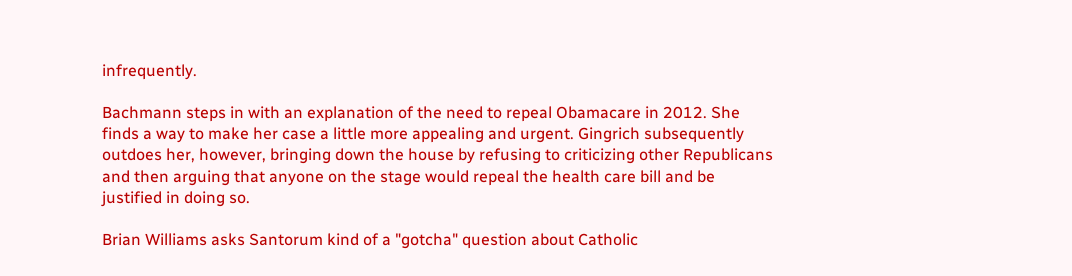infrequently.

Bachmann steps in with an explanation of the need to repeal Obamacare in 2012. She finds a way to make her case a little more appealing and urgent. Gingrich subsequently outdoes her, however, bringing down the house by refusing to criticizing other Republicans and then arguing that anyone on the stage would repeal the health care bill and be justified in doing so.

Brian Williams asks Santorum kind of a "gotcha" question about Catholic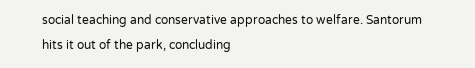social teaching and conservative approaches to welfare. Santorum hits it out of the park, concluding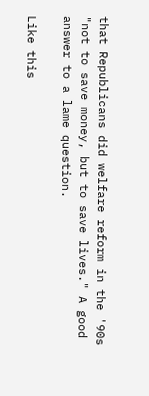that Republicans did welfare reform in the '90s "not to save money, but to save lives." A good answer to a lame question.

Like this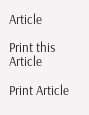Article

Print this Article

Print Article